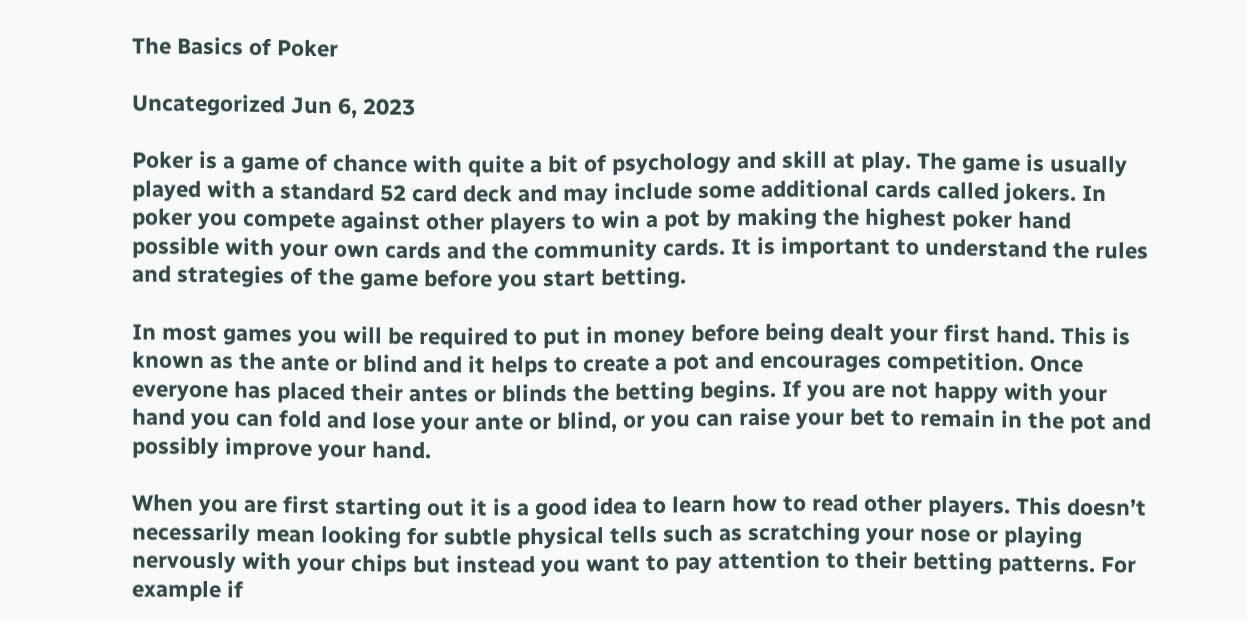The Basics of Poker

Uncategorized Jun 6, 2023

Poker is a game of chance with quite a bit of psychology and skill at play. The game is usually played with a standard 52 card deck and may include some additional cards called jokers. In poker you compete against other players to win a pot by making the highest poker hand possible with your own cards and the community cards. It is important to understand the rules and strategies of the game before you start betting.

In most games you will be required to put in money before being dealt your first hand. This is known as the ante or blind and it helps to create a pot and encourages competition. Once everyone has placed their antes or blinds the betting begins. If you are not happy with your hand you can fold and lose your ante or blind, or you can raise your bet to remain in the pot and possibly improve your hand.

When you are first starting out it is a good idea to learn how to read other players. This doesn’t necessarily mean looking for subtle physical tells such as scratching your nose or playing nervously with your chips but instead you want to pay attention to their betting patterns. For example if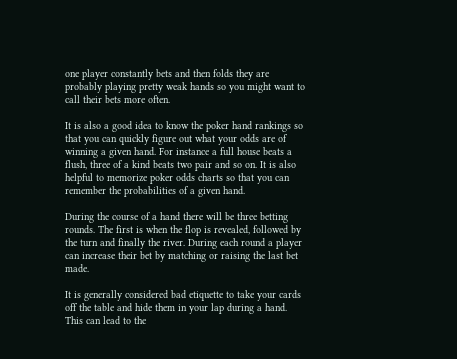one player constantly bets and then folds they are probably playing pretty weak hands so you might want to call their bets more often.

It is also a good idea to know the poker hand rankings so that you can quickly figure out what your odds are of winning a given hand. For instance a full house beats a flush, three of a kind beats two pair and so on. It is also helpful to memorize poker odds charts so that you can remember the probabilities of a given hand.

During the course of a hand there will be three betting rounds. The first is when the flop is revealed, followed by the turn and finally the river. During each round a player can increase their bet by matching or raising the last bet made.

It is generally considered bad etiquette to take your cards off the table and hide them in your lap during a hand. This can lead to the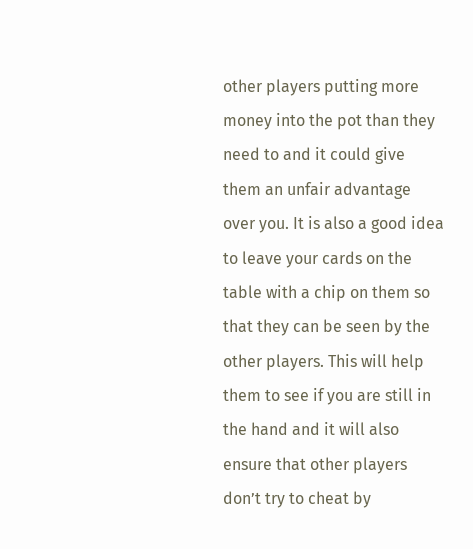other players putting more money into the pot than they need to and it could give them an unfair advantage over you. It is also a good idea to leave your cards on the table with a chip on them so that they can be seen by the other players. This will help them to see if you are still in the hand and it will also ensure that other players don’t try to cheat by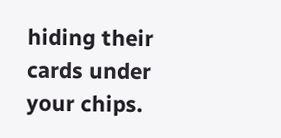hiding their cards under your chips.